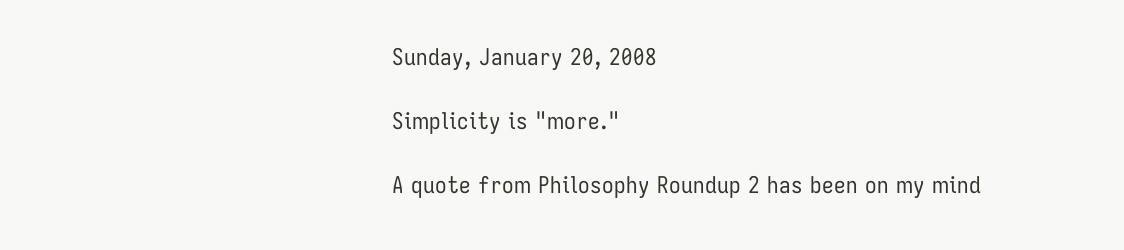Sunday, January 20, 2008

Simplicity is "more."

A quote from Philosophy Roundup 2 has been on my mind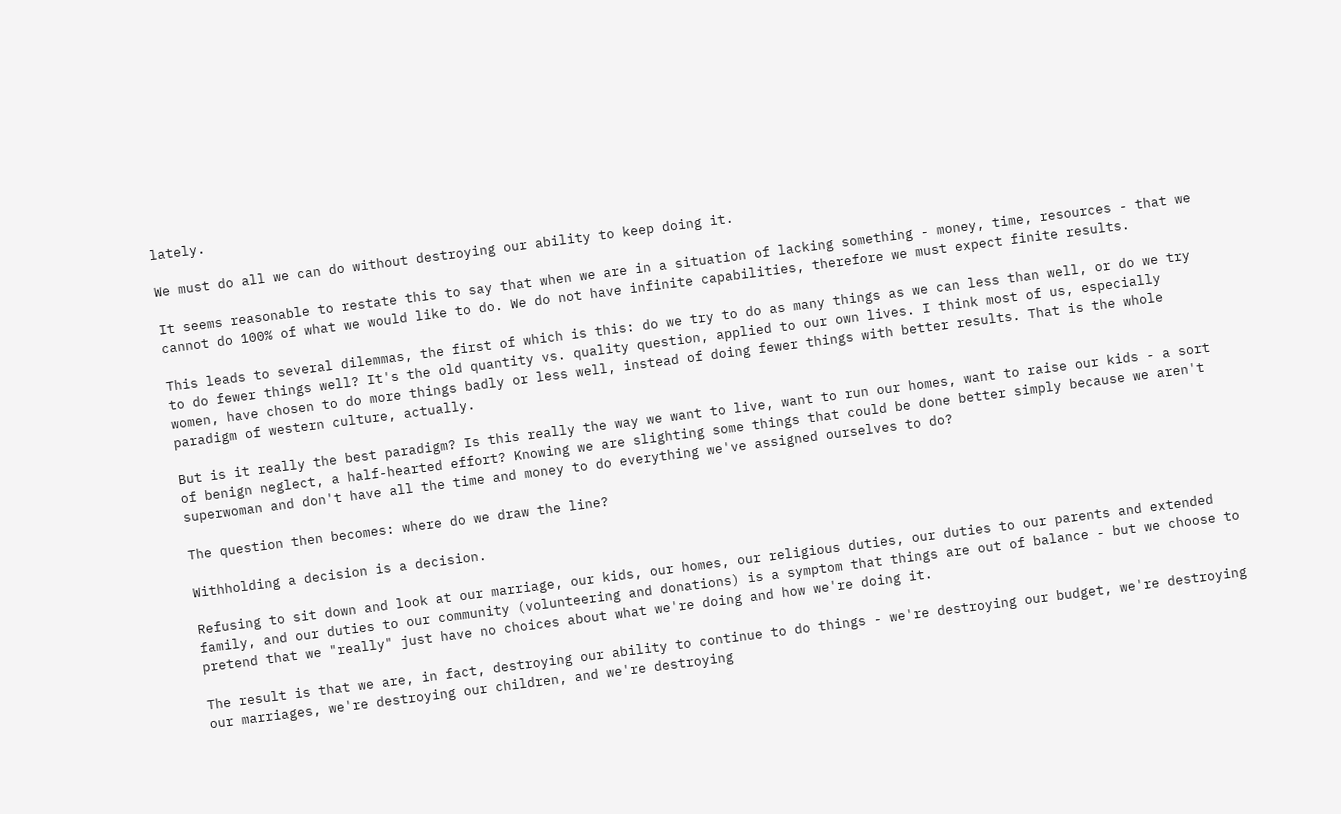lately.

We must do all we can do without destroying our ability to keep doing it.

It seems reasonable to restate this to say that when we are in a situation of lacking something - money, time, resources - that we cannot do 100% of what we would like to do. We do not have infinite capabilities, therefore we must expect finite results.

This leads to several dilemmas, the first of which is this: do we try to do as many things as we can less than well, or do we try to do fewer things well? It's the old quantity vs. quality question, applied to our own lives. I think most of us, especially women, have chosen to do more things badly or less well, instead of doing fewer things with better results. That is the whole paradigm of western culture, actually.

But is it really the best paradigm? Is this really the way we want to live, want to run our homes, want to raise our kids - a sort of benign neglect, a half-hearted effort? Knowing we are slighting some things that could be done better simply because we aren't superwoman and don't have all the time and money to do everything we've assigned ourselves to do?

The question then becomes: where do we draw the line?

Withholding a decision is a decision.

Refusing to sit down and look at our marriage, our kids, our homes, our religious duties, our duties to our parents and extended family, and our duties to our community (volunteering and donations) is a symptom that things are out of balance - but we choose to pretend that we "really" just have no choices about what we're doing and how we're doing it.

The result is that we are, in fact, destroying our ability to continue to do things - we're destroying our budget, we're destroying our marriages, we're destroying our children, and we're destroying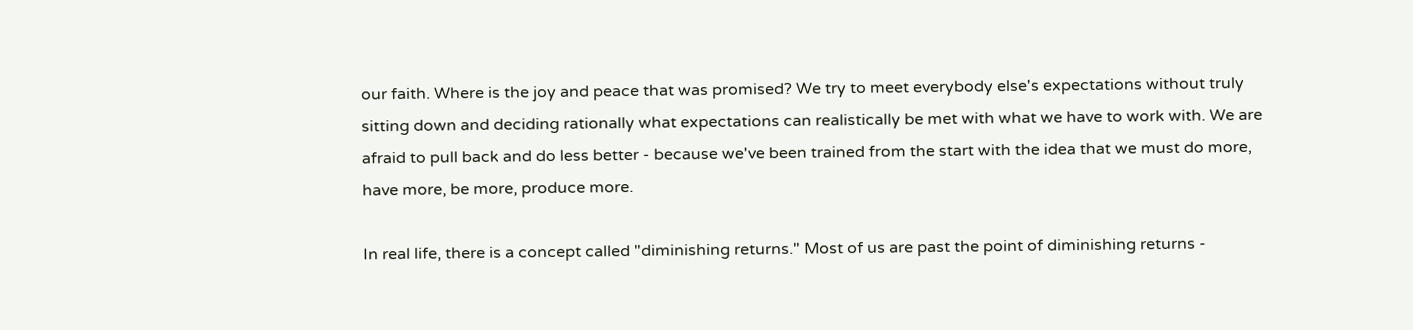our faith. Where is the joy and peace that was promised? We try to meet everybody else's expectations without truly sitting down and deciding rationally what expectations can realistically be met with what we have to work with. We are afraid to pull back and do less better - because we've been trained from the start with the idea that we must do more, have more, be more, produce more.

In real life, there is a concept called "diminishing returns." Most of us are past the point of diminishing returns -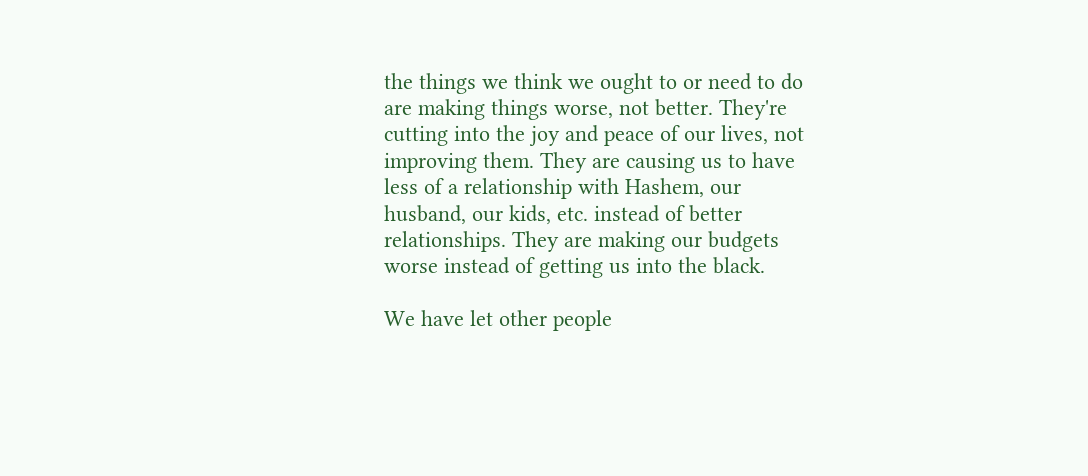the things we think we ought to or need to do are making things worse, not better. They're cutting into the joy and peace of our lives, not improving them. They are causing us to have less of a relationship with Hashem, our husband, our kids, etc. instead of better relationships. They are making our budgets worse instead of getting us into the black.

We have let other people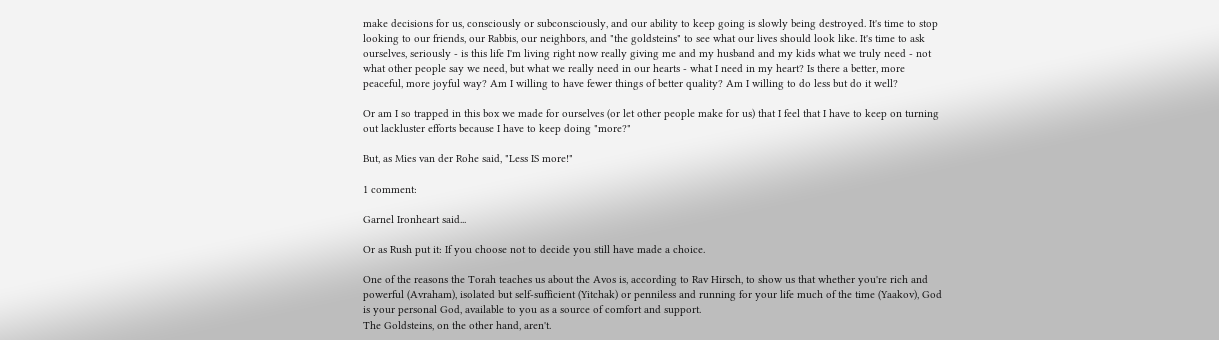make decisions for us, consciously or subconsciously, and our ability to keep going is slowly being destroyed. It's time to stop looking to our friends, our Rabbis, our neighbors, and "the goldsteins" to see what our lives should look like. It's time to ask ourselves, seriously - is this life I'm living right now really giving me and my husband and my kids what we truly need - not what other people say we need, but what we really need in our hearts - what I need in my heart? Is there a better, more peaceful, more joyful way? Am I willing to have fewer things of better quality? Am I willing to do less but do it well?

Or am I so trapped in this box we made for ourselves (or let other people make for us) that I feel that I have to keep on turning out lackluster efforts because I have to keep doing "more?"

But, as Mies van der Rohe said, "Less IS more!"

1 comment:

Garnel Ironheart said...

Or as Rush put it: If you choose not to decide you still have made a choice.

One of the reasons the Torah teaches us about the Avos is, according to Rav Hirsch, to show us that whether you're rich and powerful (Avraham), isolated but self-sufficient (Yitchak) or penniless and running for your life much of the time (Yaakov), God is your personal God, available to you as a source of comfort and support.
The Goldsteins, on the other hand, aren't.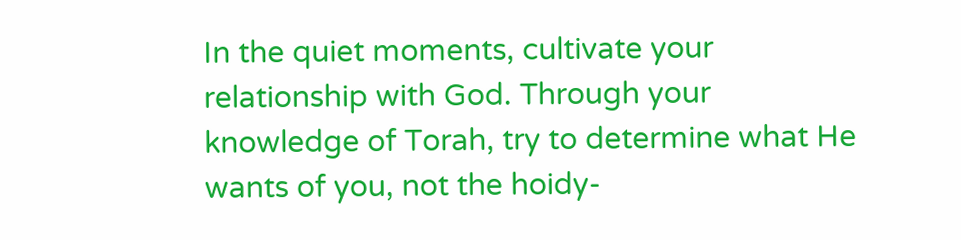In the quiet moments, cultivate your relationship with God. Through your knowledge of Torah, try to determine what He wants of you, not the hoidy-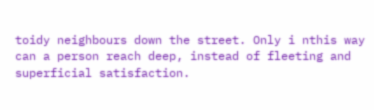toidy neighbours down the street. Only i nthis way can a person reach deep, instead of fleeting and superficial satisfaction.